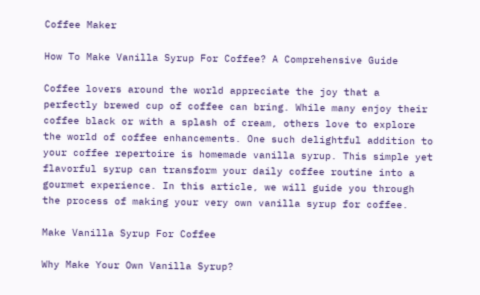Coffee Maker

How To Make Vanilla Syrup For Coffee? A Comprehensive Guide

Coffee lovers around the world appreciate the joy that a perfectly brewed cup of coffee can bring. While many enjoy their coffee black or with a splash of cream, others love to explore the world of coffee enhancements. One such delightful addition to your coffee repertoire is homemade vanilla syrup. This simple yet flavorful syrup can transform your daily coffee routine into a gourmet experience. In this article, we will guide you through the process of making your very own vanilla syrup for coffee.

Make Vanilla Syrup For Coffee

Why Make Your Own Vanilla Syrup?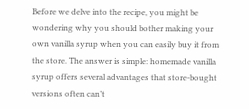Before we delve into the recipe, you might be wondering why you should bother making your own vanilla syrup when you can easily buy it from the store. The answer is simple: homemade vanilla syrup offers several advantages that store-bought versions often can’t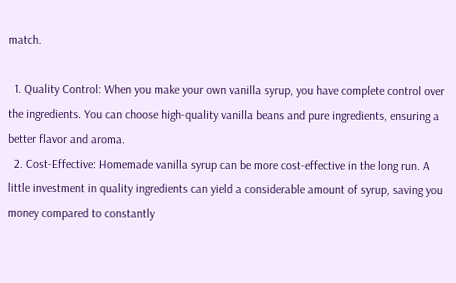match.

  1. Quality Control: When you make your own vanilla syrup, you have complete control over the ingredients. You can choose high-quality vanilla beans and pure ingredients, ensuring a better flavor and aroma.
  2. Cost-Effective: Homemade vanilla syrup can be more cost-effective in the long run. A little investment in quality ingredients can yield a considerable amount of syrup, saving you money compared to constantly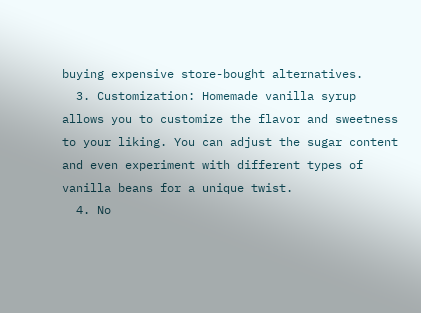buying expensive store-bought alternatives.
  3. Customization: Homemade vanilla syrup allows you to customize the flavor and sweetness to your liking. You can adjust the sugar content and even experiment with different types of vanilla beans for a unique twist.
  4. No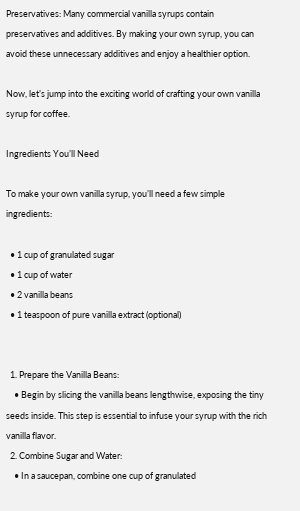Preservatives: Many commercial vanilla syrups contain preservatives and additives. By making your own syrup, you can avoid these unnecessary additives and enjoy a healthier option.

Now, let’s jump into the exciting world of crafting your own vanilla syrup for coffee.

Ingredients You’ll Need

To make your own vanilla syrup, you’ll need a few simple ingredients:

  • 1 cup of granulated sugar
  • 1 cup of water
  • 2 vanilla beans
  • 1 teaspoon of pure vanilla extract (optional)


  1. Prepare the Vanilla Beans:
    • Begin by slicing the vanilla beans lengthwise, exposing the tiny seeds inside. This step is essential to infuse your syrup with the rich vanilla flavor.
  2. Combine Sugar and Water:
    • In a saucepan, combine one cup of granulated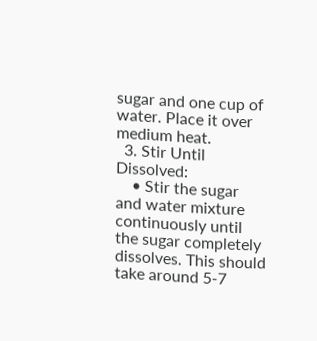sugar and one cup of water. Place it over medium heat.
  3. Stir Until Dissolved:
    • Stir the sugar and water mixture continuously until the sugar completely dissolves. This should take around 5-7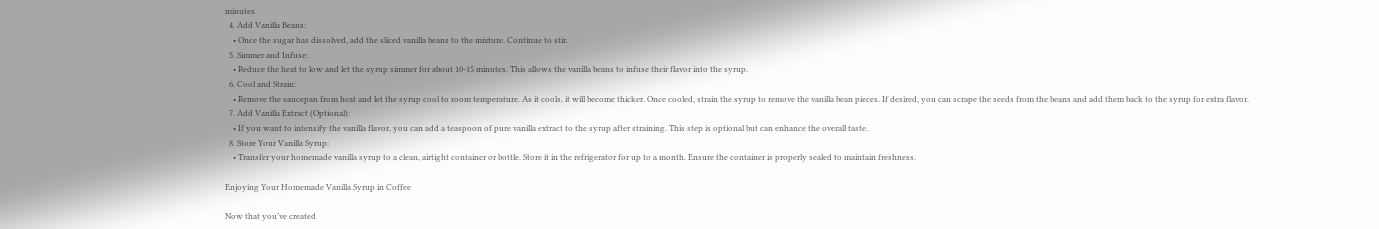minutes.
  4. Add Vanilla Beans:
    • Once the sugar has dissolved, add the sliced vanilla beans to the mixture. Continue to stir.
  5. Simmer and Infuse:
    • Reduce the heat to low and let the syrup simmer for about 10-15 minutes. This allows the vanilla beans to infuse their flavor into the syrup.
  6. Cool and Strain:
    • Remove the saucepan from heat and let the syrup cool to room temperature. As it cools, it will become thicker. Once cooled, strain the syrup to remove the vanilla bean pieces. If desired, you can scrape the seeds from the beans and add them back to the syrup for extra flavor.
  7. Add Vanilla Extract (Optional):
    • If you want to intensify the vanilla flavor, you can add a teaspoon of pure vanilla extract to the syrup after straining. This step is optional but can enhance the overall taste.
  8. Store Your Vanilla Syrup:
    • Transfer your homemade vanilla syrup to a clean, airtight container or bottle. Store it in the refrigerator for up to a month. Ensure the container is properly sealed to maintain freshness.

Enjoying Your Homemade Vanilla Syrup in Coffee

Now that you’ve created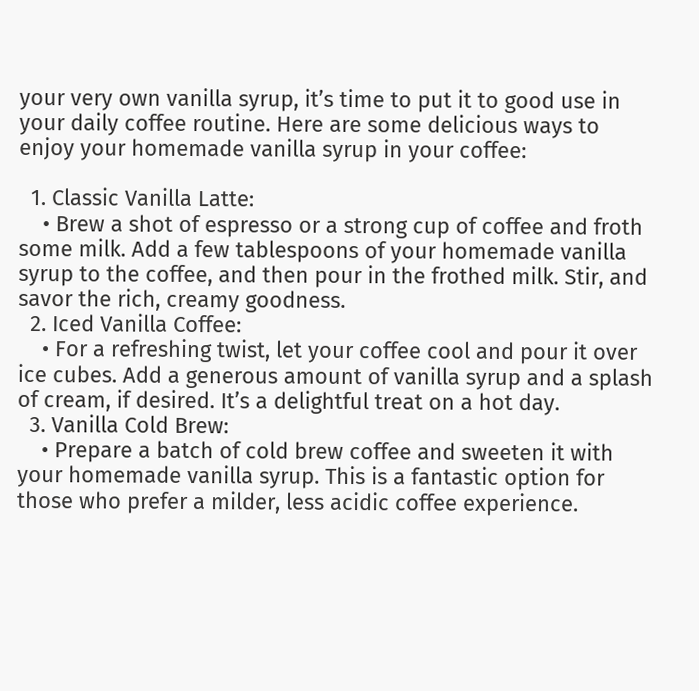your very own vanilla syrup, it’s time to put it to good use in your daily coffee routine. Here are some delicious ways to enjoy your homemade vanilla syrup in your coffee:

  1. Classic Vanilla Latte:
    • Brew a shot of espresso or a strong cup of coffee and froth some milk. Add a few tablespoons of your homemade vanilla syrup to the coffee, and then pour in the frothed milk. Stir, and savor the rich, creamy goodness.
  2. Iced Vanilla Coffee:
    • For a refreshing twist, let your coffee cool and pour it over ice cubes. Add a generous amount of vanilla syrup and a splash of cream, if desired. It’s a delightful treat on a hot day.
  3. Vanilla Cold Brew:
    • Prepare a batch of cold brew coffee and sweeten it with your homemade vanilla syrup. This is a fantastic option for those who prefer a milder, less acidic coffee experience.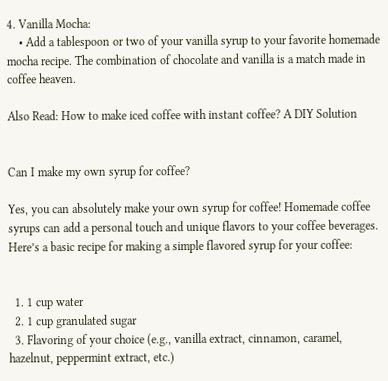4. Vanilla Mocha:
    • Add a tablespoon or two of your vanilla syrup to your favorite homemade mocha recipe. The combination of chocolate and vanilla is a match made in coffee heaven.

Also Read: How to make iced coffee with instant coffee? A DIY Solution


Can I make my own syrup for coffee?

Yes, you can absolutely make your own syrup for coffee! Homemade coffee syrups can add a personal touch and unique flavors to your coffee beverages. Here’s a basic recipe for making a simple flavored syrup for your coffee:


  1. 1 cup water
  2. 1 cup granulated sugar
  3. Flavoring of your choice (e.g., vanilla extract, cinnamon, caramel, hazelnut, peppermint extract, etc.)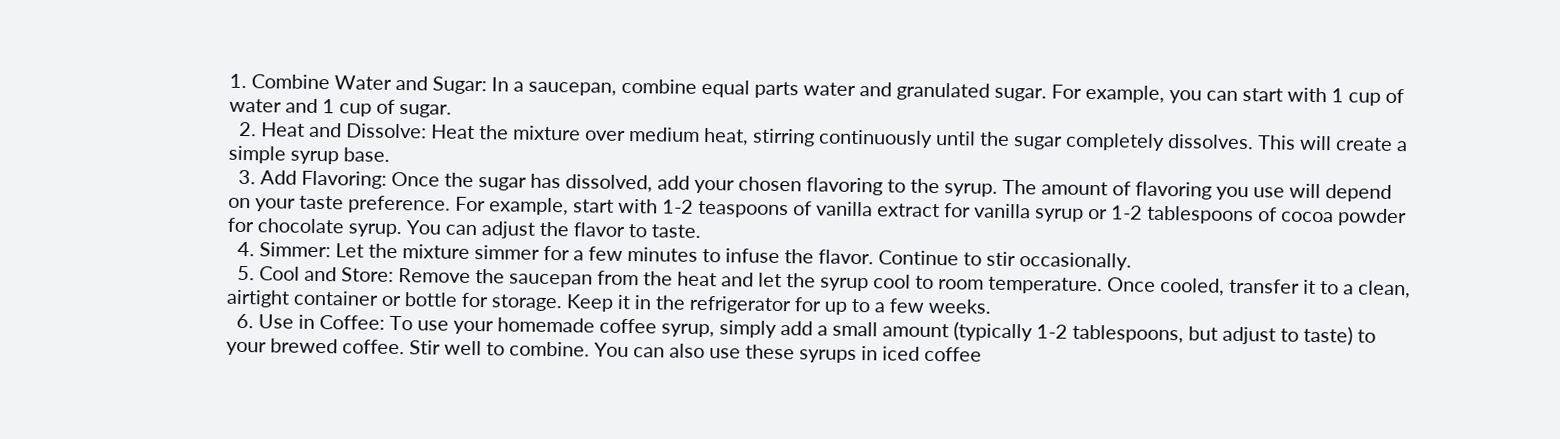1. Combine Water and Sugar: In a saucepan, combine equal parts water and granulated sugar. For example, you can start with 1 cup of water and 1 cup of sugar.
  2. Heat and Dissolve: Heat the mixture over medium heat, stirring continuously until the sugar completely dissolves. This will create a simple syrup base.
  3. Add Flavoring: Once the sugar has dissolved, add your chosen flavoring to the syrup. The amount of flavoring you use will depend on your taste preference. For example, start with 1-2 teaspoons of vanilla extract for vanilla syrup or 1-2 tablespoons of cocoa powder for chocolate syrup. You can adjust the flavor to taste.
  4. Simmer: Let the mixture simmer for a few minutes to infuse the flavor. Continue to stir occasionally.
  5. Cool and Store: Remove the saucepan from the heat and let the syrup cool to room temperature. Once cooled, transfer it to a clean, airtight container or bottle for storage. Keep it in the refrigerator for up to a few weeks.
  6. Use in Coffee: To use your homemade coffee syrup, simply add a small amount (typically 1-2 tablespoons, but adjust to taste) to your brewed coffee. Stir well to combine. You can also use these syrups in iced coffee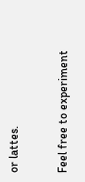or lattes.

Feel free to experiment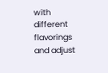with different flavorings and adjust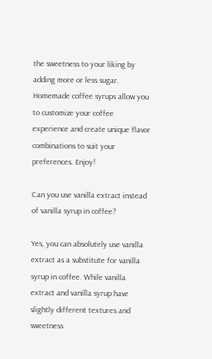the sweetness to your liking by adding more or less sugar. Homemade coffee syrups allow you to customize your coffee experience and create unique flavor combinations to suit your preferences. Enjoy!

Can you use vanilla extract instead of vanilla syrup in coffee?

Yes, you can absolutely use vanilla extract as a substitute for vanilla syrup in coffee. While vanilla extract and vanilla syrup have slightly different textures and sweetness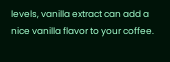levels, vanilla extract can add a nice vanilla flavor to your coffee.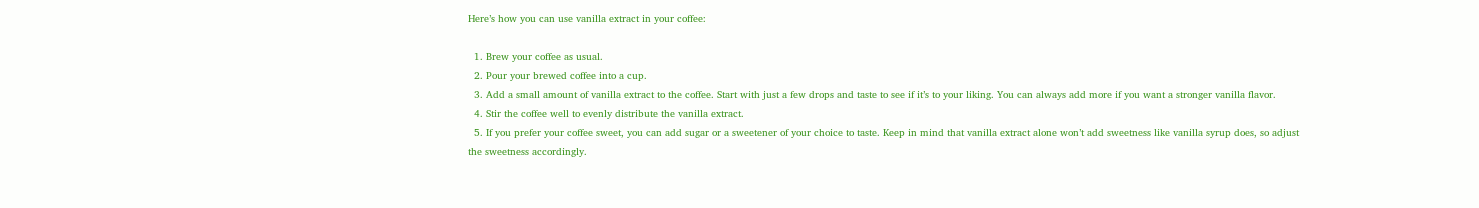Here’s how you can use vanilla extract in your coffee:

  1. Brew your coffee as usual.
  2. Pour your brewed coffee into a cup.
  3. Add a small amount of vanilla extract to the coffee. Start with just a few drops and taste to see if it’s to your liking. You can always add more if you want a stronger vanilla flavor.
  4. Stir the coffee well to evenly distribute the vanilla extract.
  5. If you prefer your coffee sweet, you can add sugar or a sweetener of your choice to taste. Keep in mind that vanilla extract alone won’t add sweetness like vanilla syrup does, so adjust the sweetness accordingly.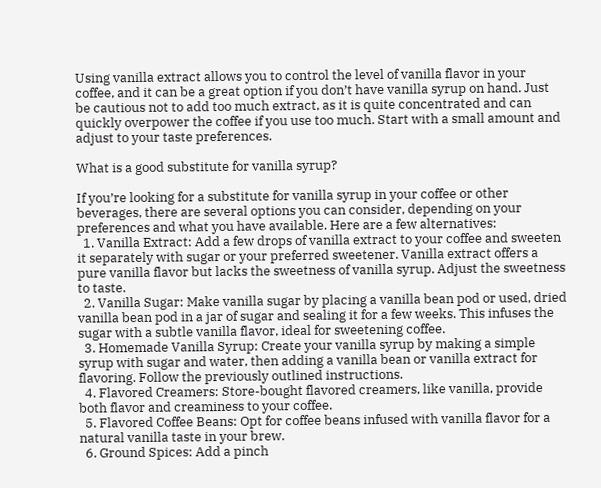Using vanilla extract allows you to control the level of vanilla flavor in your coffee, and it can be a great option if you don’t have vanilla syrup on hand. Just be cautious not to add too much extract, as it is quite concentrated and can quickly overpower the coffee if you use too much. Start with a small amount and adjust to your taste preferences.

What is a good substitute for vanilla syrup?

If you’re looking for a substitute for vanilla syrup in your coffee or other beverages, there are several options you can consider, depending on your preferences and what you have available. Here are a few alternatives:
  1. Vanilla Extract: Add a few drops of vanilla extract to your coffee and sweeten it separately with sugar or your preferred sweetener. Vanilla extract offers a pure vanilla flavor but lacks the sweetness of vanilla syrup. Adjust the sweetness to taste.
  2. Vanilla Sugar: Make vanilla sugar by placing a vanilla bean pod or used, dried vanilla bean pod in a jar of sugar and sealing it for a few weeks. This infuses the sugar with a subtle vanilla flavor, ideal for sweetening coffee.
  3. Homemade Vanilla Syrup: Create your vanilla syrup by making a simple syrup with sugar and water, then adding a vanilla bean or vanilla extract for flavoring. Follow the previously outlined instructions.
  4. Flavored Creamers: Store-bought flavored creamers, like vanilla, provide both flavor and creaminess to your coffee.
  5. Flavored Coffee Beans: Opt for coffee beans infused with vanilla flavor for a natural vanilla taste in your brew.
  6. Ground Spices: Add a pinch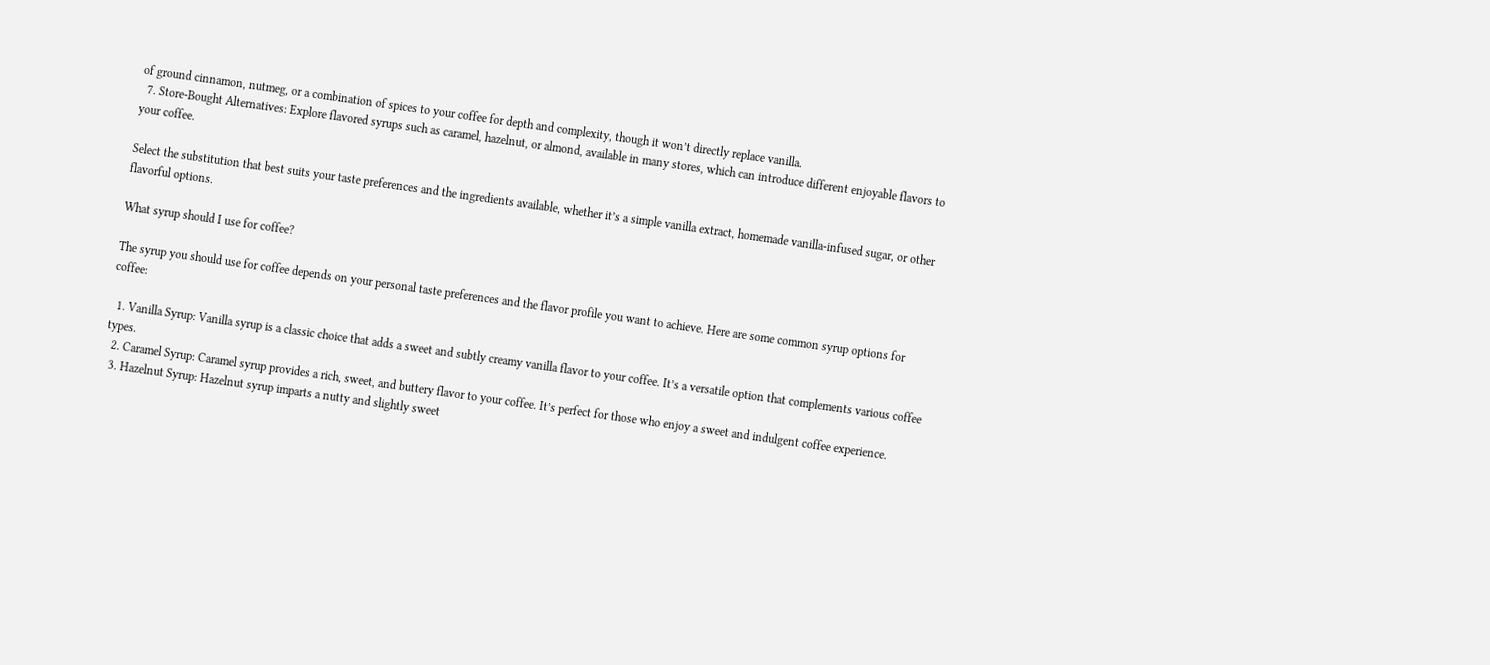of ground cinnamon, nutmeg, or a combination of spices to your coffee for depth and complexity, though it won’t directly replace vanilla.
  7. Store-Bought Alternatives: Explore flavored syrups such as caramel, hazelnut, or almond, available in many stores, which can introduce different enjoyable flavors to your coffee.

Select the substitution that best suits your taste preferences and the ingredients available, whether it’s a simple vanilla extract, homemade vanilla-infused sugar, or other flavorful options.

What syrup should I use for coffee?

The syrup you should use for coffee depends on your personal taste preferences and the flavor profile you want to achieve. Here are some common syrup options for coffee:

  1. Vanilla Syrup: Vanilla syrup is a classic choice that adds a sweet and subtly creamy vanilla flavor to your coffee. It’s a versatile option that complements various coffee types.
  2. Caramel Syrup: Caramel syrup provides a rich, sweet, and buttery flavor to your coffee. It’s perfect for those who enjoy a sweet and indulgent coffee experience.
  3. Hazelnut Syrup: Hazelnut syrup imparts a nutty and slightly sweet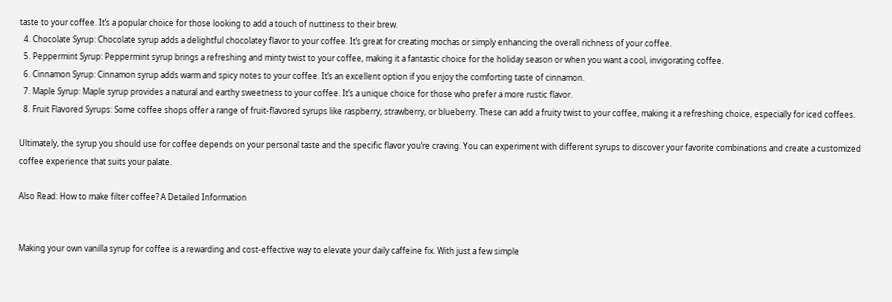taste to your coffee. It’s a popular choice for those looking to add a touch of nuttiness to their brew.
  4. Chocolate Syrup: Chocolate syrup adds a delightful chocolatey flavor to your coffee. It’s great for creating mochas or simply enhancing the overall richness of your coffee.
  5. Peppermint Syrup: Peppermint syrup brings a refreshing and minty twist to your coffee, making it a fantastic choice for the holiday season or when you want a cool, invigorating coffee.
  6. Cinnamon Syrup: Cinnamon syrup adds warm and spicy notes to your coffee. It’s an excellent option if you enjoy the comforting taste of cinnamon.
  7. Maple Syrup: Maple syrup provides a natural and earthy sweetness to your coffee. It’s a unique choice for those who prefer a more rustic flavor.
  8. Fruit Flavored Syrups: Some coffee shops offer a range of fruit-flavored syrups like raspberry, strawberry, or blueberry. These can add a fruity twist to your coffee, making it a refreshing choice, especially for iced coffees.

Ultimately, the syrup you should use for coffee depends on your personal taste and the specific flavor you’re craving. You can experiment with different syrups to discover your favorite combinations and create a customized coffee experience that suits your palate.

Also Read: How to make filter coffee? A Detailed Information


Making your own vanilla syrup for coffee is a rewarding and cost-effective way to elevate your daily caffeine fix. With just a few simple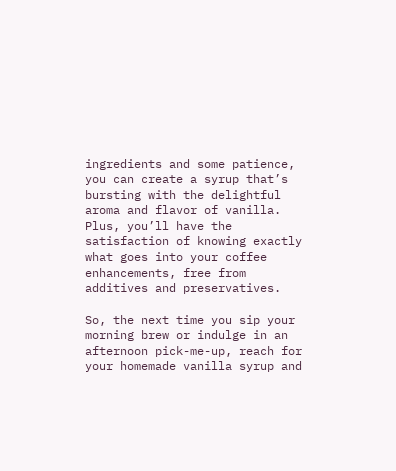ingredients and some patience, you can create a syrup that’s bursting with the delightful aroma and flavor of vanilla. Plus, you’ll have the satisfaction of knowing exactly what goes into your coffee enhancements, free from additives and preservatives.

So, the next time you sip your morning brew or indulge in an afternoon pick-me-up, reach for your homemade vanilla syrup and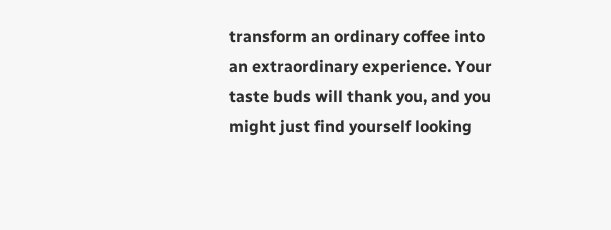transform an ordinary coffee into an extraordinary experience. Your taste buds will thank you, and you might just find yourself looking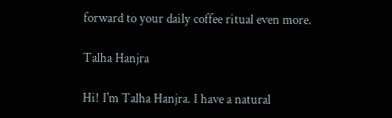forward to your daily coffee ritual even more.

Talha Hanjra

Hi! I'm Talha Hanjra. I have a natural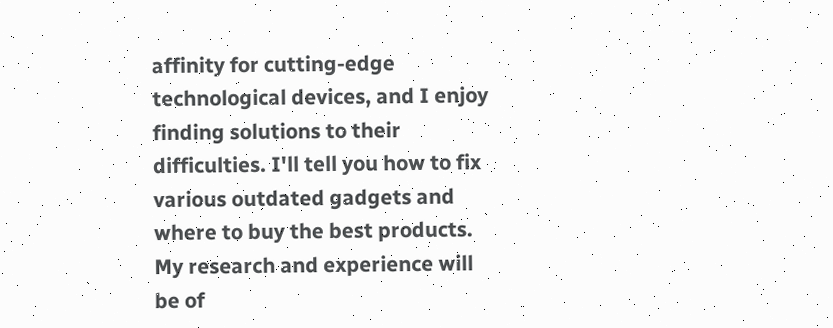affinity for cutting-edge technological devices, and I enjoy finding solutions to their difficulties. I'll tell you how to fix various outdated gadgets and where to buy the best products. My research and experience will be of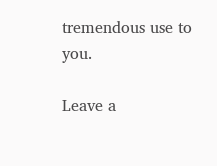tremendous use to you.

Leave a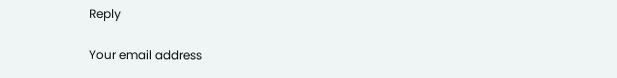Reply

Your email address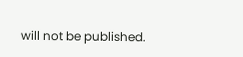will not be published.